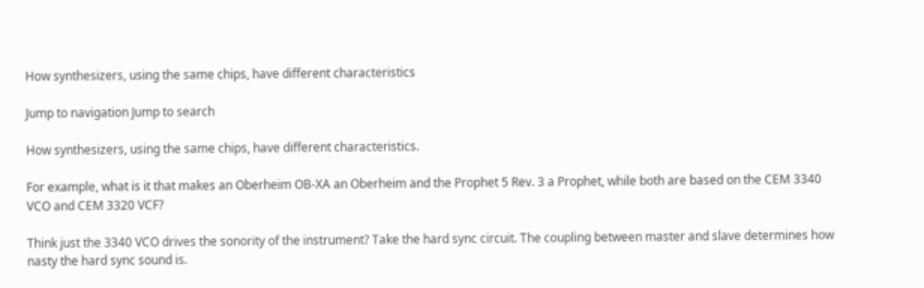How synthesizers, using the same chips, have different characteristics

Jump to navigation Jump to search

How synthesizers, using the same chips, have different characteristics.

For example, what is it that makes an Oberheim OB-XA an Oberheim and the Prophet 5 Rev. 3 a Prophet, while both are based on the CEM 3340 VCO and CEM 3320 VCF?

Think just the 3340 VCO drives the sonority of the instrument? Take the hard sync circuit. The coupling between master and slave determines how nasty the hard sync sound is.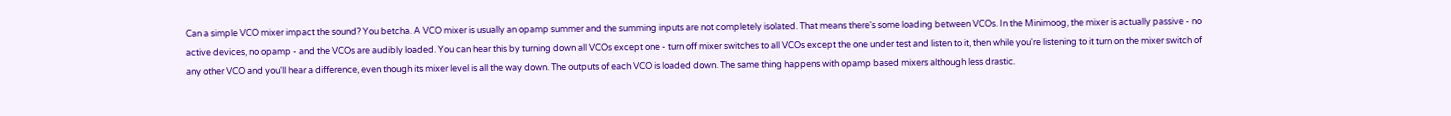Can a simple VCO mixer impact the sound? You betcha. A VCO mixer is usually an opamp summer and the summing inputs are not completely isolated. That means there's some loading between VCOs. In the Minimoog, the mixer is actually passive - no active devices, no opamp - and the VCOs are audibly loaded. You can hear this by turning down all VCOs except one - turn off mixer switches to all VCOs except the one under test and listen to it, then while you're listening to it turn on the mixer switch of any other VCO and you'll hear a difference, even though its mixer level is all the way down. The outputs of each VCO is loaded down. The same thing happens with opamp based mixers although less drastic.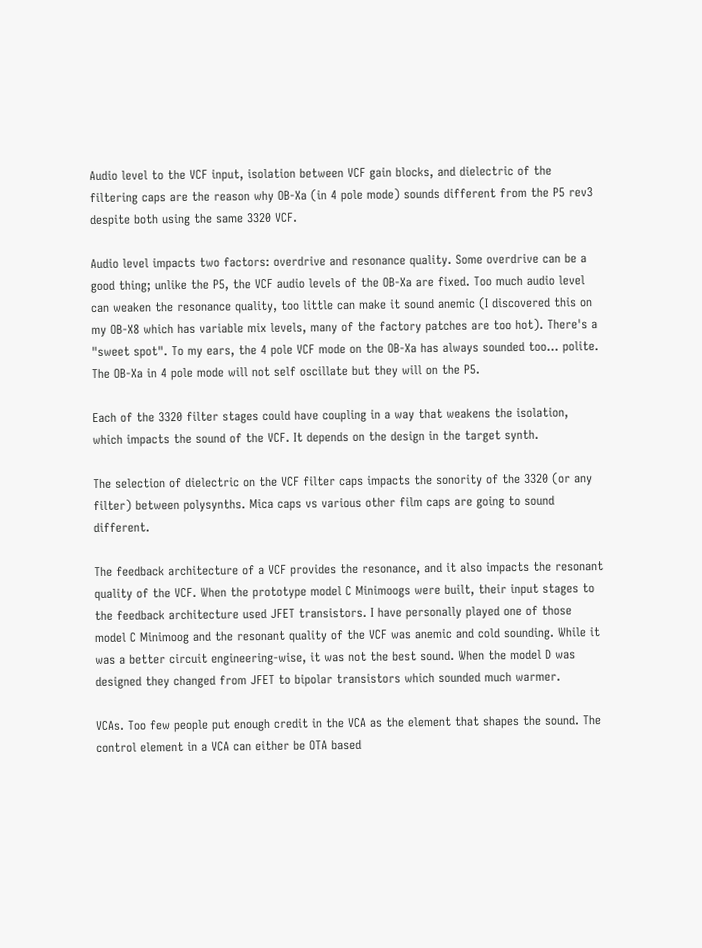Audio level to the VCF input, isolation between VCF gain blocks, and dielectric of the filtering caps are the reason why OB-Xa (in 4 pole mode) sounds different from the P5 rev3 despite both using the same 3320 VCF.

Audio level impacts two factors: overdrive and resonance quality. Some overdrive can be a good thing; unlike the P5, the VCF audio levels of the OB-Xa are fixed. Too much audio level can weaken the resonance quality, too little can make it sound anemic (I discovered this on my OB-X8 which has variable mix levels, many of the factory patches are too hot). There's a "sweet spot". To my ears, the 4 pole VCF mode on the OB-Xa has always sounded too... polite. The OB-Xa in 4 pole mode will not self oscillate but they will on the P5.

Each of the 3320 filter stages could have coupling in a way that weakens the isolation, which impacts the sound of the VCF. It depends on the design in the target synth.

The selection of dielectric on the VCF filter caps impacts the sonority of the 3320 (or any filter) between polysynths. Mica caps vs various other film caps are going to sound different.

The feedback architecture of a VCF provides the resonance, and it also impacts the resonant quality of the VCF. When the prototype model C Minimoogs were built, their input stages to the feedback architecture used JFET transistors. I have personally played one of those model C Minimoog and the resonant quality of the VCF was anemic and cold sounding. While it was a better circuit engineering-wise, it was not the best sound. When the model D was designed they changed from JFET to bipolar transistors which sounded much warmer.

VCAs. Too few people put enough credit in the VCA as the element that shapes the sound. The control element in a VCA can either be OTA based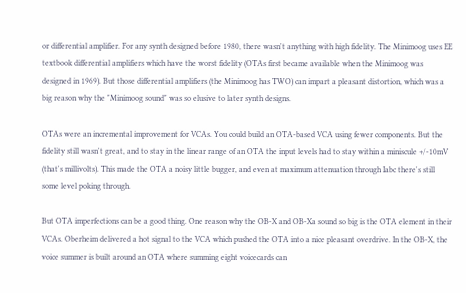or differential amplifier. For any synth designed before 1980, there wasn't anything with high fidelity. The Minimoog uses EE textbook differential amplifiers which have the worst fidelity (OTAs first became available when the Minimoog was designed in 1969). But those differential amplifiers (the Minimoog has TWO) can impart a pleasant distortion, which was a big reason why the "Minimoog sound" was so elusive to later synth designs.

OTAs were an incremental improvement for VCAs. You could build an OTA-based VCA using fewer components. But the fidelity still wasn't great, and to stay in the linear range of an OTA the input levels had to stay within a miniscule +/-10mV (that's millivolts). This made the OTA a noisy little bugger, and even at maximum attenuation through Iabc there's still some level poking through.

But OTA imperfections can be a good thing. One reason why the OB-X and OB-Xa sound so big is the OTA element in their VCAs. Oberheim delivered a hot signal to the VCA which pushed the OTA into a nice pleasant overdrive. In the OB-X, the voice summer is built around an OTA where summing eight voicecards can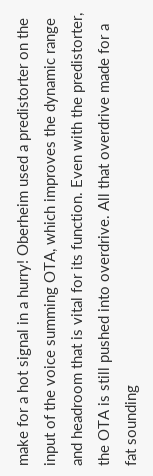make for a hot signal in a hurry! Oberheim used a predistorter on the input of the voice summing OTA, which improves the dynamic range and headroom that is vital for its function. Even with the predistorter, the OTA is still pushed into overdrive. All that overdrive made for a fat sounding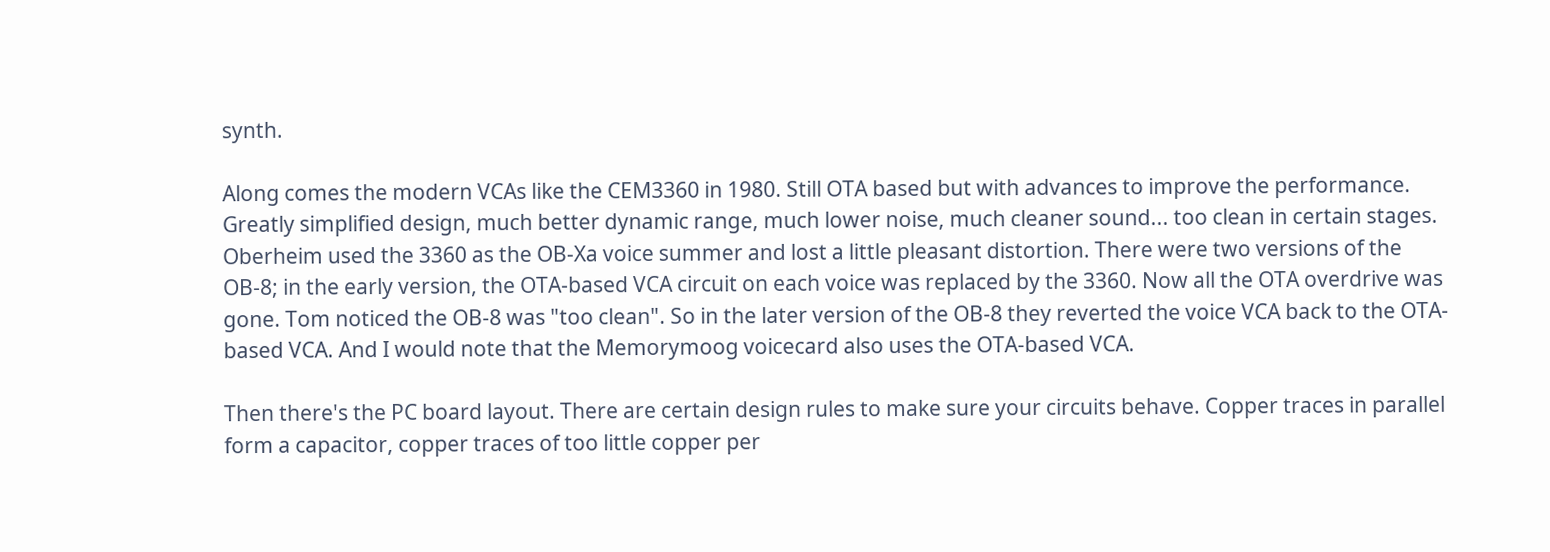synth.

Along comes the modern VCAs like the CEM3360 in 1980. Still OTA based but with advances to improve the performance. Greatly simplified design, much better dynamic range, much lower noise, much cleaner sound... too clean in certain stages. Oberheim used the 3360 as the OB-Xa voice summer and lost a little pleasant distortion. There were two versions of the OB-8; in the early version, the OTA-based VCA circuit on each voice was replaced by the 3360. Now all the OTA overdrive was gone. Tom noticed the OB-8 was "too clean". So in the later version of the OB-8 they reverted the voice VCA back to the OTA-based VCA. And I would note that the Memorymoog voicecard also uses the OTA-based VCA.

Then there's the PC board layout. There are certain design rules to make sure your circuits behave. Copper traces in parallel form a capacitor, copper traces of too little copper per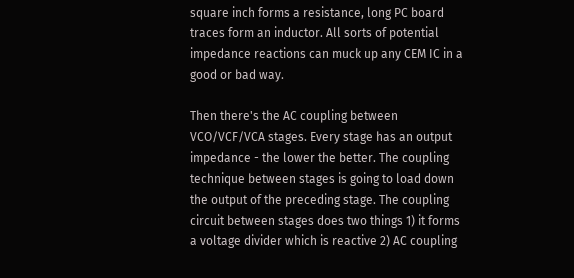square inch forms a resistance, long PC board traces form an inductor. All sorts of potential impedance reactions can muck up any CEM IC in a good or bad way.

Then there's the AC coupling between VCO/VCF/VCA stages. Every stage has an output impedance - the lower the better. The coupling technique between stages is going to load down the output of the preceding stage. The coupling circuit between stages does two things 1) it forms a voltage divider which is reactive 2) AC coupling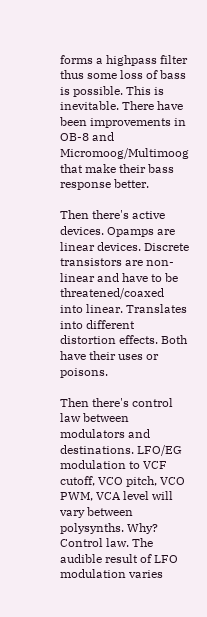forms a highpass filter thus some loss of bass is possible. This is inevitable. There have been improvements in OB-8 and Micromoog/Multimoog that make their bass response better.

Then there's active devices. Opamps are linear devices. Discrete transistors are non-linear and have to be threatened/coaxed into linear. Translates into different distortion effects. Both have their uses or poisons.

Then there's control law between modulators and destinations. LFO/EG modulation to VCF cutoff, VCO pitch, VCO PWM, VCA level will vary between polysynths. Why? Control law. The audible result of LFO modulation varies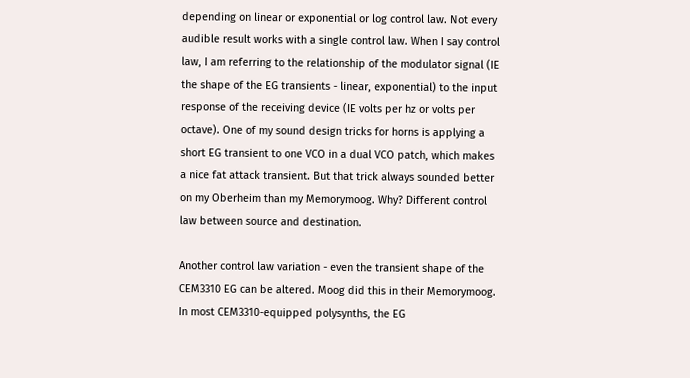depending on linear or exponential or log control law. Not every audible result works with a single control law. When I say control law, I am referring to the relationship of the modulator signal (IE the shape of the EG transients - linear, exponential) to the input response of the receiving device (IE volts per hz or volts per octave). One of my sound design tricks for horns is applying a short EG transient to one VCO in a dual VCO patch, which makes a nice fat attack transient. But that trick always sounded better on my Oberheim than my Memorymoog. Why? Different control law between source and destination.

Another control law variation - even the transient shape of the CEM3310 EG can be altered. Moog did this in their Memorymoog. In most CEM3310-equipped polysynths, the EG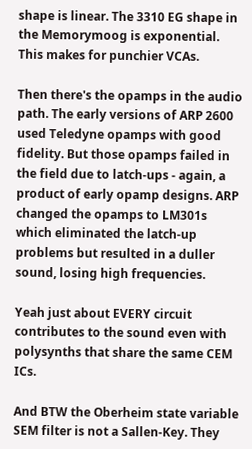shape is linear. The 3310 EG shape in the Memorymoog is exponential. This makes for punchier VCAs.

Then there's the opamps in the audio path. The early versions of ARP 2600 used Teledyne opamps with good fidelity. But those opamps failed in the field due to latch-ups - again, a product of early opamp designs. ARP changed the opamps to LM301s which eliminated the latch-up problems but resulted in a duller sound, losing high frequencies.

Yeah just about EVERY circuit contributes to the sound even with polysynths that share the same CEM ICs.

And BTW the Oberheim state variable SEM filter is not a Sallen-Key. They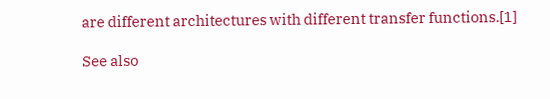are different architectures with different transfer functions.[1]

See also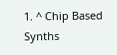1. ^ Chip Based Synths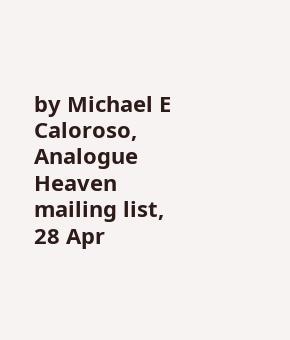by Michael E Caloroso, Analogue Heaven mailing list, 28 Apr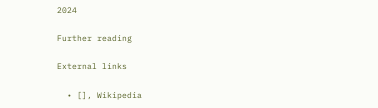2024

Further reading

External links

  • [], Wikipedia